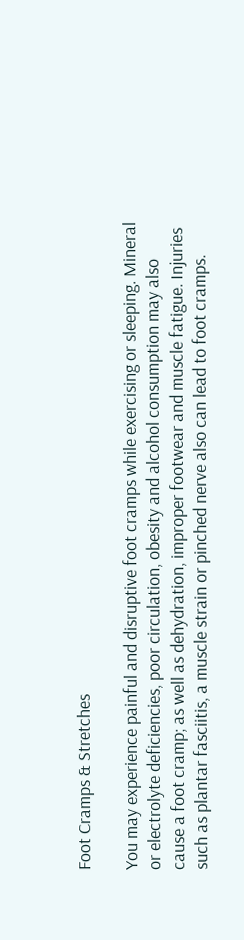Foot Cramps & Stretches

You may experience painful and disruptive foot cramps while exercising or sleeping. Mineral or electrolyte deficiencies, poor circulation, obesity and alcohol consumption may also cause a foot cramp; as well as dehydration, improper footwear and muscle fatigue. Injuries such as plantar fasciitis, a muscle strain or pinched nerve also can lead to foot cramps.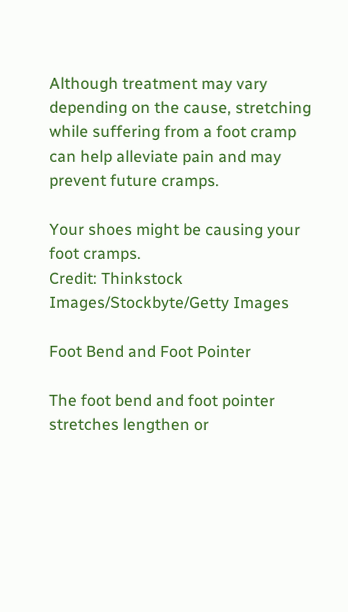Although treatment may vary depending on the cause, stretching while suffering from a foot cramp can help alleviate pain and may prevent future cramps.

Your shoes might be causing your foot cramps.
Credit: Thinkstock Images/Stockbyte/Getty Images

Foot Bend and Foot Pointer

The foot bend and foot pointer stretches lengthen or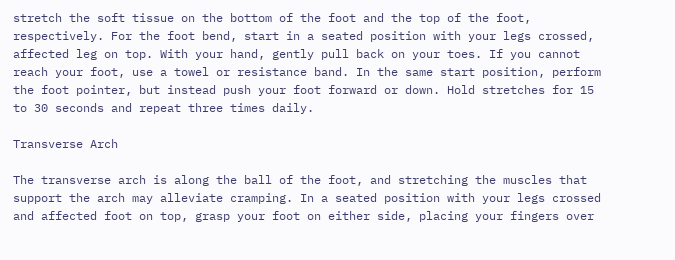stretch the soft tissue on the bottom of the foot and the top of the foot, respectively. For the foot bend, start in a seated position with your legs crossed, affected leg on top. With your hand, gently pull back on your toes. If you cannot reach your foot, use a towel or resistance band. In the same start position, perform the foot pointer, but instead push your foot forward or down. Hold stretches for 15 to 30 seconds and repeat three times daily.

Transverse Arch

The transverse arch is along the ball of the foot, and stretching the muscles that support the arch may alleviate cramping. In a seated position with your legs crossed and affected foot on top, grasp your foot on either side, placing your fingers over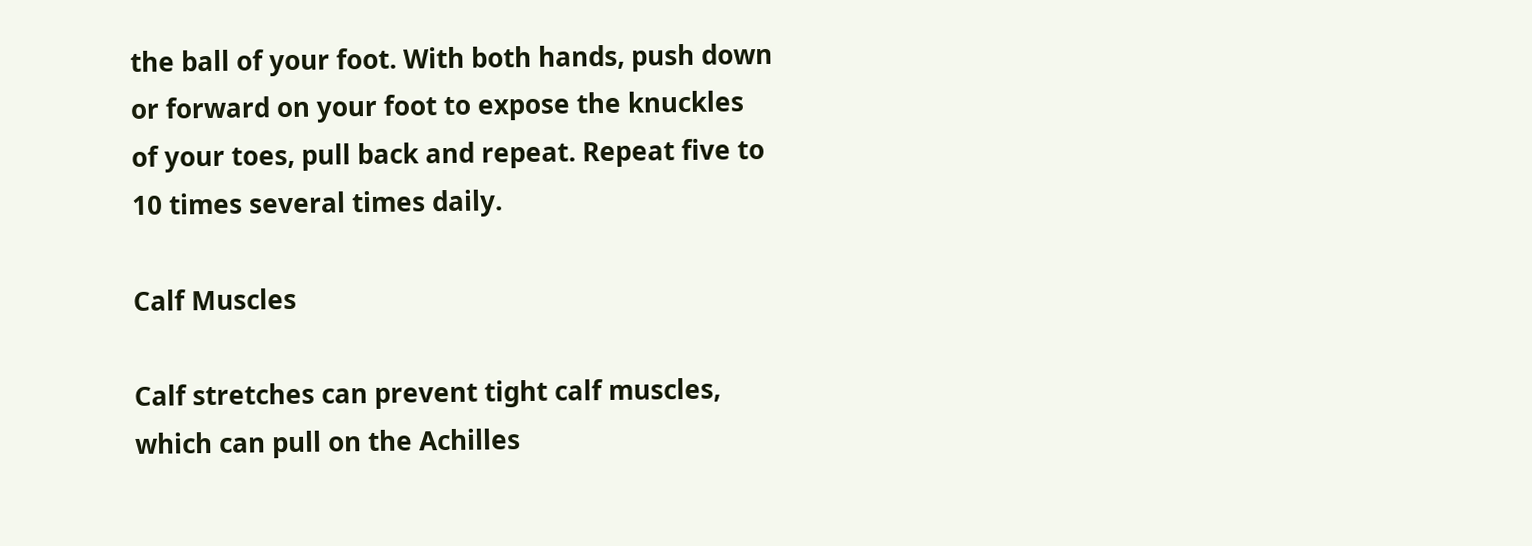the ball of your foot. With both hands, push down or forward on your foot to expose the knuckles of your toes, pull back and repeat. Repeat five to 10 times several times daily.

Calf Muscles

Calf stretches can prevent tight calf muscles, which can pull on the Achilles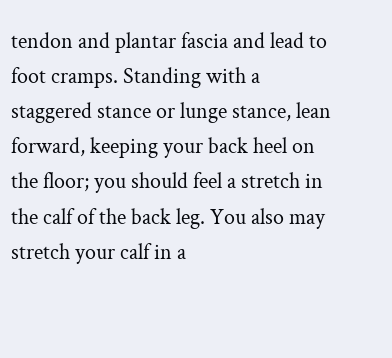tendon and plantar fascia and lead to foot cramps. Standing with a staggered stance or lunge stance, lean forward, keeping your back heel on the floor; you should feel a stretch in the calf of the back leg. You also may stretch your calf in a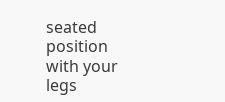seated position with your legs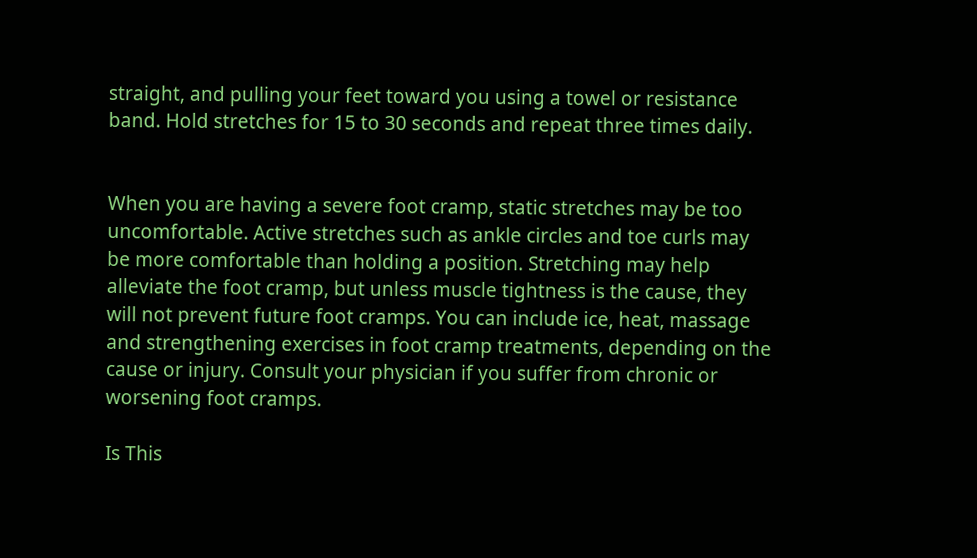straight, and pulling your feet toward you using a towel or resistance band. Hold stretches for 15 to 30 seconds and repeat three times daily.


When you are having a severe foot cramp, static stretches may be too uncomfortable. Active stretches such as ankle circles and toe curls may be more comfortable than holding a position. Stretching may help alleviate the foot cramp, but unless muscle tightness is the cause, they will not prevent future foot cramps. You can include ice, heat, massage and strengthening exercises in foot cramp treatments, depending on the cause or injury. Consult your physician if you suffer from chronic or worsening foot cramps.

Is This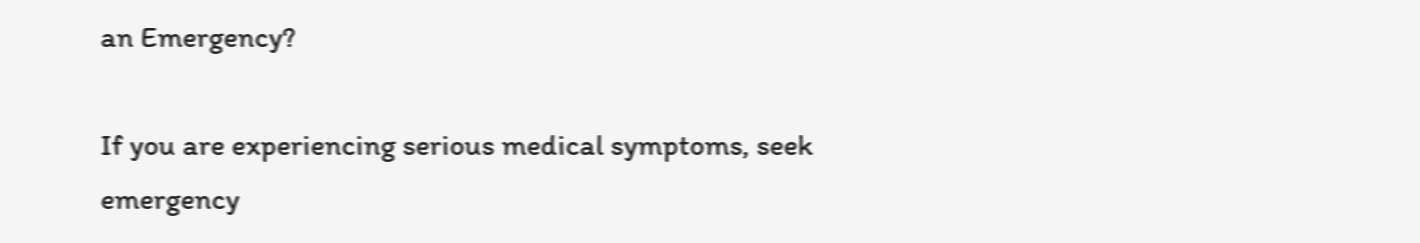an Emergency?

If you are experiencing serious medical symptoms, seek emergency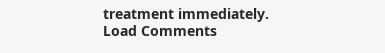treatment immediately.
Load Comments